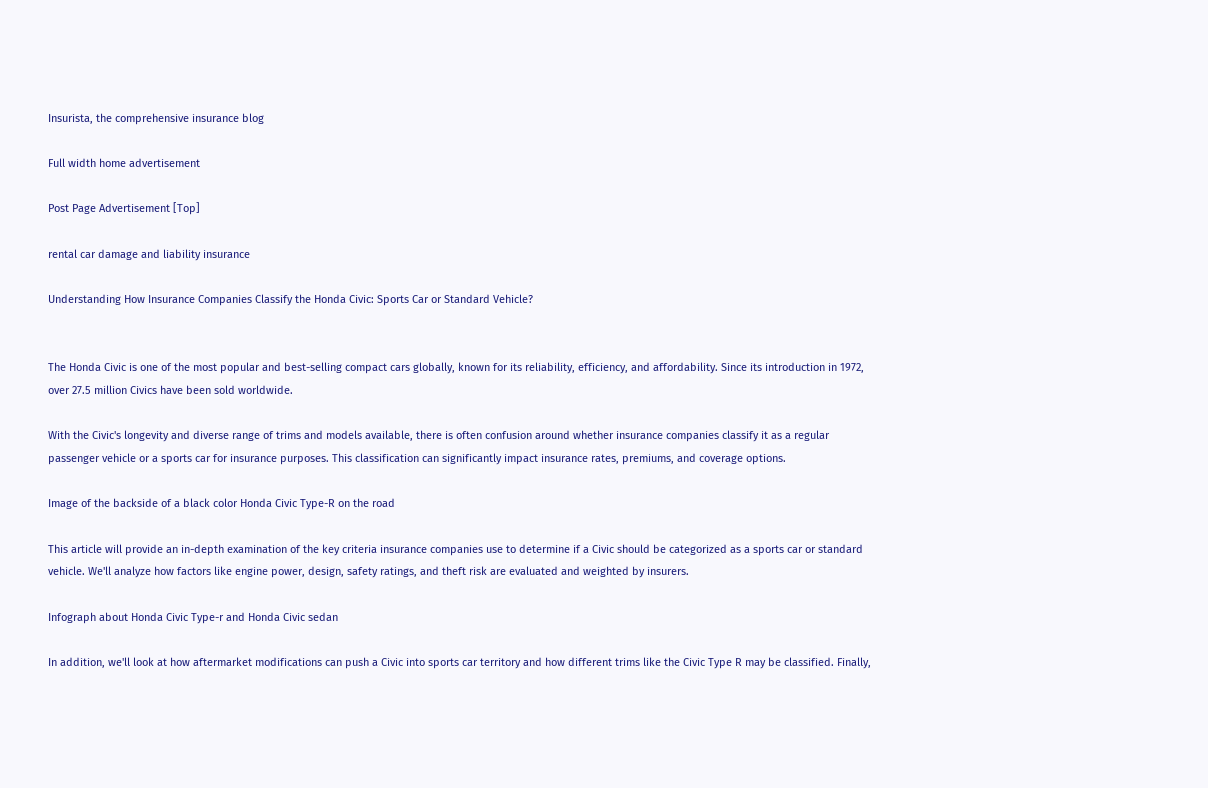Insurista, the comprehensive insurance blog

Full width home advertisement

Post Page Advertisement [Top]

rental car damage and liability insurance

Understanding How Insurance Companies Classify the Honda Civic: Sports Car or Standard Vehicle?


The Honda Civic is one of the most popular and best-selling compact cars globally, known for its reliability, efficiency, and affordability. Since its introduction in 1972, over 27.5 million Civics have been sold worldwide.

With the Civic's longevity and diverse range of trims and models available, there is often confusion around whether insurance companies classify it as a regular passenger vehicle or a sports car for insurance purposes. This classification can significantly impact insurance rates, premiums, and coverage options.

Image of the backside of a black color Honda Civic Type-R on the road

This article will provide an in-depth examination of the key criteria insurance companies use to determine if a Civic should be categorized as a sports car or standard vehicle. We'll analyze how factors like engine power, design, safety ratings, and theft risk are evaluated and weighted by insurers.

Infograph about Honda Civic Type-r and Honda Civic sedan

In addition, we'll look at how aftermarket modifications can push a Civic into sports car territory and how different trims like the Civic Type R may be classified. Finally,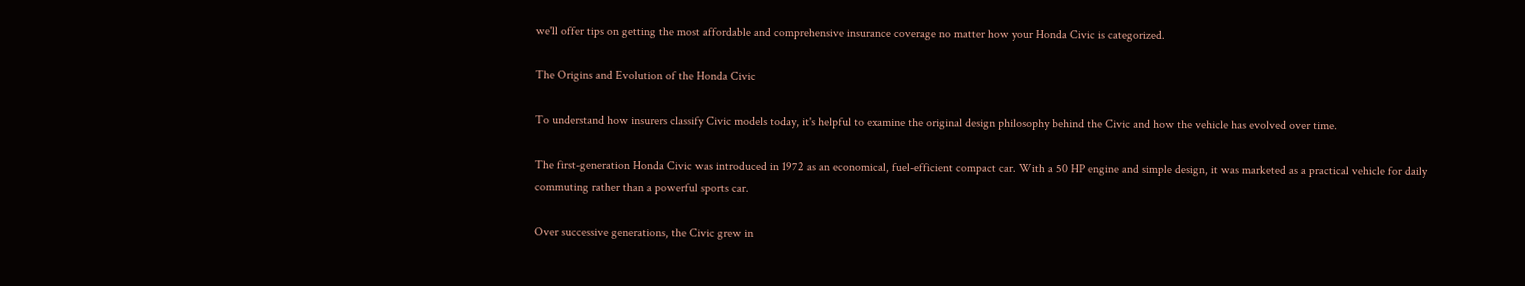we'll offer tips on getting the most affordable and comprehensive insurance coverage no matter how your Honda Civic is categorized.

The Origins and Evolution of the Honda Civic

To understand how insurers classify Civic models today, it's helpful to examine the original design philosophy behind the Civic and how the vehicle has evolved over time.

The first-generation Honda Civic was introduced in 1972 as an economical, fuel-efficient compact car. With a 50 HP engine and simple design, it was marketed as a practical vehicle for daily commuting rather than a powerful sports car.

Over successive generations, the Civic grew in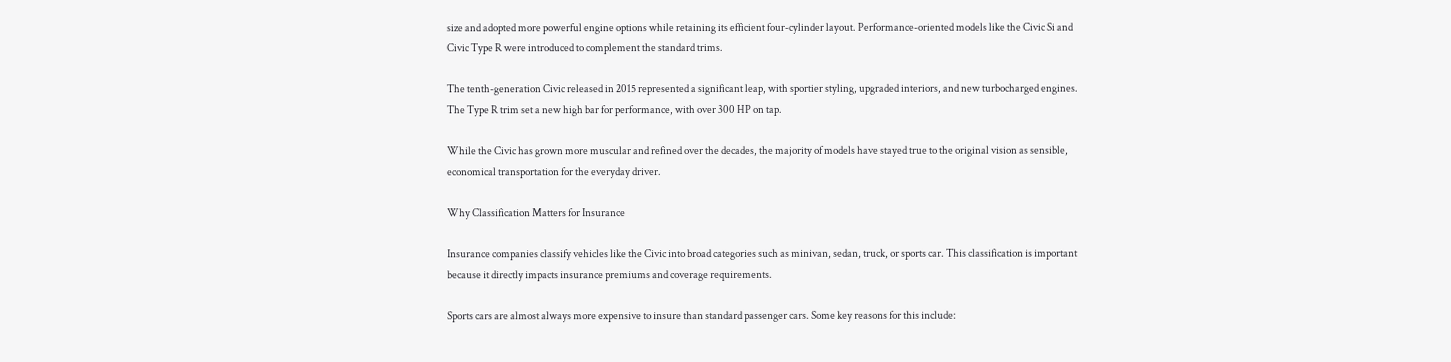size and adopted more powerful engine options while retaining its efficient four-cylinder layout. Performance-oriented models like the Civic Si and Civic Type R were introduced to complement the standard trims.

The tenth-generation Civic released in 2015 represented a significant leap, with sportier styling, upgraded interiors, and new turbocharged engines. The Type R trim set a new high bar for performance, with over 300 HP on tap.

While the Civic has grown more muscular and refined over the decades, the majority of models have stayed true to the original vision as sensible, economical transportation for the everyday driver.

Why Classification Matters for Insurance

Insurance companies classify vehicles like the Civic into broad categories such as minivan, sedan, truck, or sports car. This classification is important because it directly impacts insurance premiums and coverage requirements.

Sports cars are almost always more expensive to insure than standard passenger cars. Some key reasons for this include: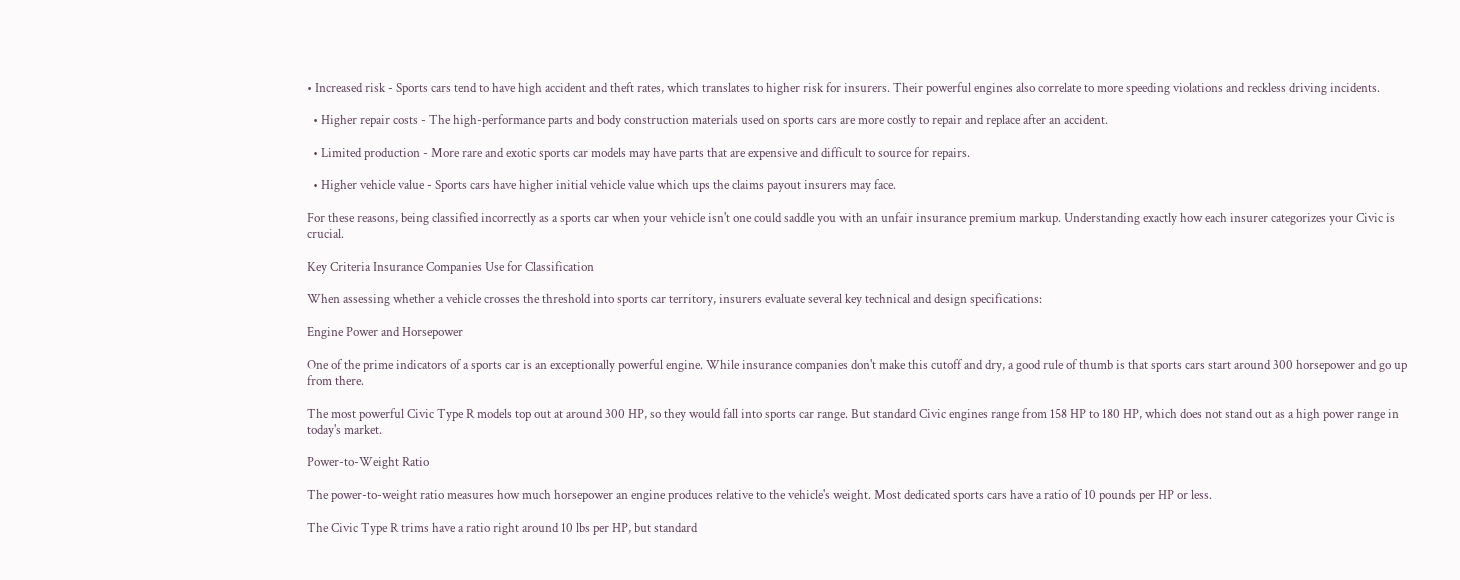• Increased risk - Sports cars tend to have high accident and theft rates, which translates to higher risk for insurers. Their powerful engines also correlate to more speeding violations and reckless driving incidents.

  • Higher repair costs - The high-performance parts and body construction materials used on sports cars are more costly to repair and replace after an accident.

  • Limited production - More rare and exotic sports car models may have parts that are expensive and difficult to source for repairs.

  • Higher vehicle value - Sports cars have higher initial vehicle value which ups the claims payout insurers may face.

For these reasons, being classified incorrectly as a sports car when your vehicle isn't one could saddle you with an unfair insurance premium markup. Understanding exactly how each insurer categorizes your Civic is crucial.

Key Criteria Insurance Companies Use for Classification

When assessing whether a vehicle crosses the threshold into sports car territory, insurers evaluate several key technical and design specifications:

Engine Power and Horsepower

One of the prime indicators of a sports car is an exceptionally powerful engine. While insurance companies don't make this cutoff and dry, a good rule of thumb is that sports cars start around 300 horsepower and go up from there.

The most powerful Civic Type R models top out at around 300 HP, so they would fall into sports car range. But standard Civic engines range from 158 HP to 180 HP, which does not stand out as a high power range in today's market.

Power-to-Weight Ratio

The power-to-weight ratio measures how much horsepower an engine produces relative to the vehicle's weight. Most dedicated sports cars have a ratio of 10 pounds per HP or less.

The Civic Type R trims have a ratio right around 10 lbs per HP, but standard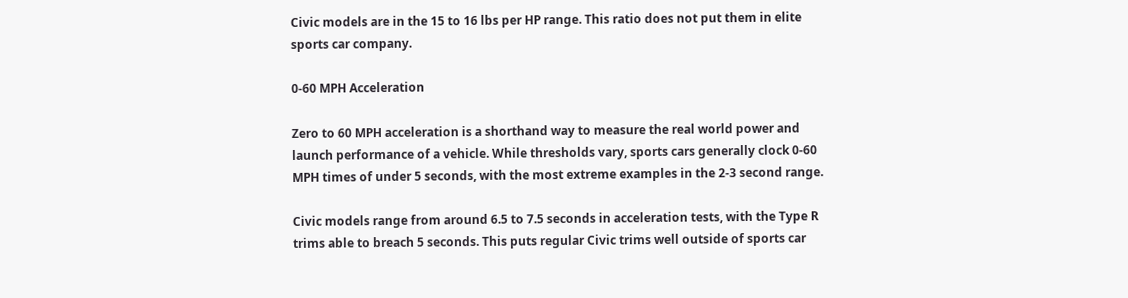Civic models are in the 15 to 16 lbs per HP range. This ratio does not put them in elite sports car company.

0-60 MPH Acceleration

Zero to 60 MPH acceleration is a shorthand way to measure the real world power and launch performance of a vehicle. While thresholds vary, sports cars generally clock 0-60 MPH times of under 5 seconds, with the most extreme examples in the 2-3 second range.

Civic models range from around 6.5 to 7.5 seconds in acceleration tests, with the Type R trims able to breach 5 seconds. This puts regular Civic trims well outside of sports car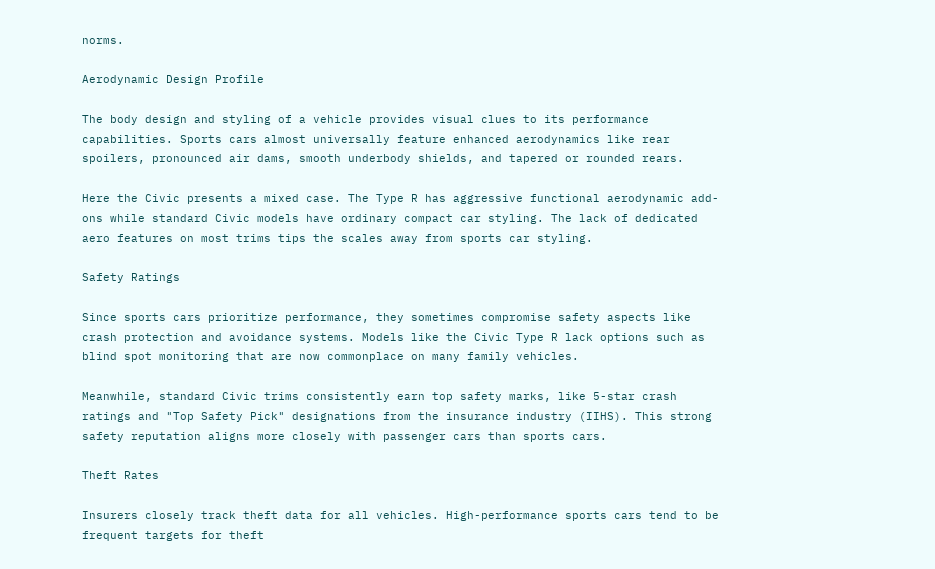norms.

Aerodynamic Design Profile

The body design and styling of a vehicle provides visual clues to its performance capabilities. Sports cars almost universally feature enhanced aerodynamics like rear spoilers, pronounced air dams, smooth underbody shields, and tapered or rounded rears.

Here the Civic presents a mixed case. The Type R has aggressive functional aerodynamic add-ons while standard Civic models have ordinary compact car styling. The lack of dedicated aero features on most trims tips the scales away from sports car styling.

Safety Ratings

Since sports cars prioritize performance, they sometimes compromise safety aspects like crash protection and avoidance systems. Models like the Civic Type R lack options such as blind spot monitoring that are now commonplace on many family vehicles.

Meanwhile, standard Civic trims consistently earn top safety marks, like 5-star crash ratings and "Top Safety Pick" designations from the insurance industry (IIHS). This strong safety reputation aligns more closely with passenger cars than sports cars.

Theft Rates

Insurers closely track theft data for all vehicles. High-performance sports cars tend to be frequent targets for theft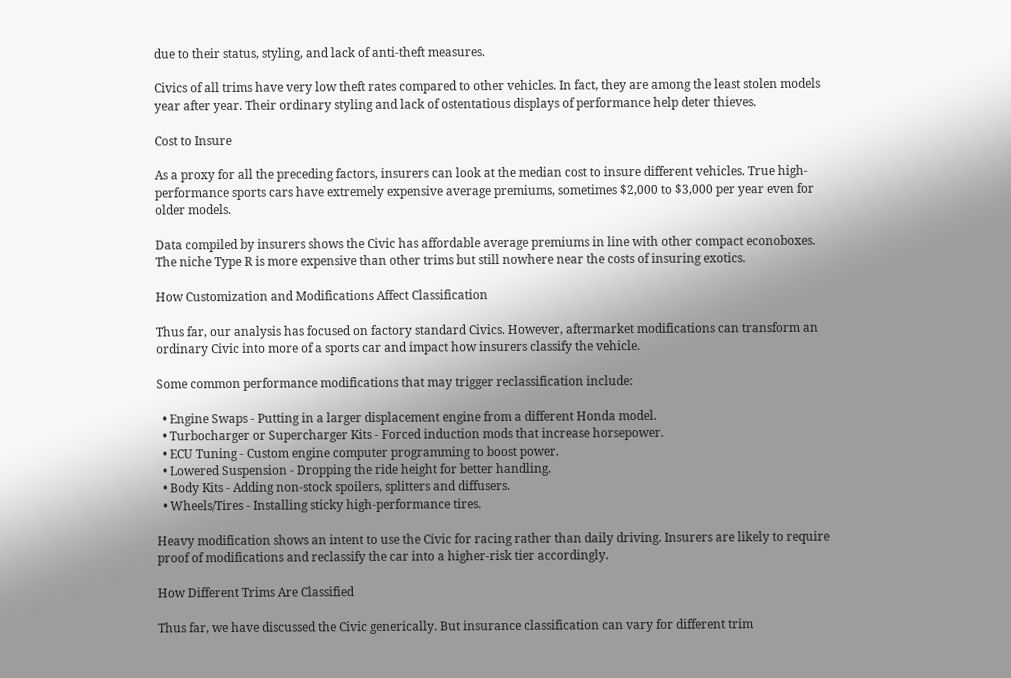due to their status, styling, and lack of anti-theft measures.

Civics of all trims have very low theft rates compared to other vehicles. In fact, they are among the least stolen models year after year. Their ordinary styling and lack of ostentatious displays of performance help deter thieves.

Cost to Insure

As a proxy for all the preceding factors, insurers can look at the median cost to insure different vehicles. True high-performance sports cars have extremely expensive average premiums, sometimes $2,000 to $3,000 per year even for older models.

Data compiled by insurers shows the Civic has affordable average premiums in line with other compact econoboxes. The niche Type R is more expensive than other trims but still nowhere near the costs of insuring exotics.

How Customization and Modifications Affect Classification

Thus far, our analysis has focused on factory standard Civics. However, aftermarket modifications can transform an ordinary Civic into more of a sports car and impact how insurers classify the vehicle.

Some common performance modifications that may trigger reclassification include:

  • Engine Swaps - Putting in a larger displacement engine from a different Honda model.
  • Turbocharger or Supercharger Kits - Forced induction mods that increase horsepower.
  • ECU Tuning - Custom engine computer programming to boost power.
  • Lowered Suspension - Dropping the ride height for better handling.
  • Body Kits - Adding non-stock spoilers, splitters and diffusers.
  • Wheels/Tires - Installing sticky high-performance tires.

Heavy modification shows an intent to use the Civic for racing rather than daily driving. Insurers are likely to require proof of modifications and reclassify the car into a higher-risk tier accordingly.

How Different Trims Are Classified

Thus far, we have discussed the Civic generically. But insurance classification can vary for different trim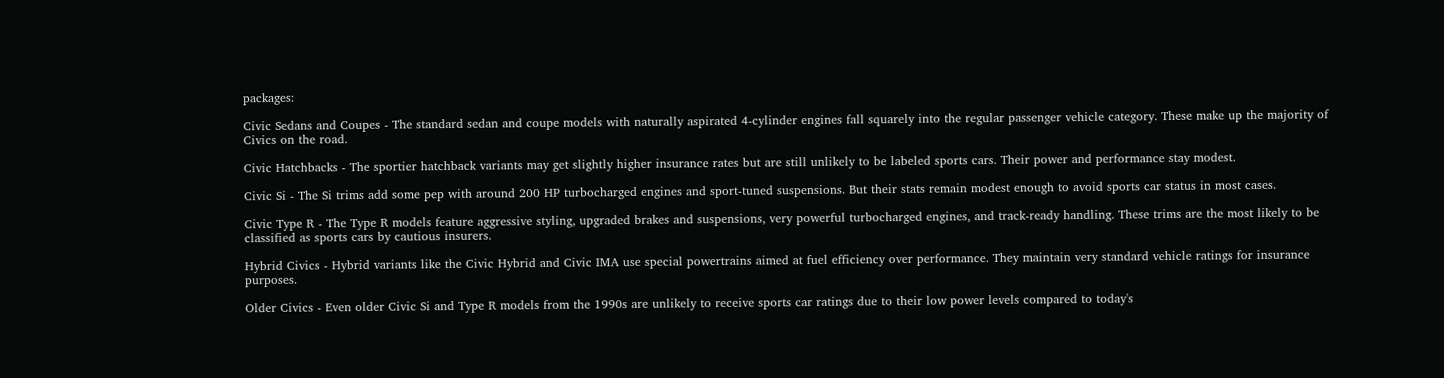packages:

Civic Sedans and Coupes - The standard sedan and coupe models with naturally aspirated 4-cylinder engines fall squarely into the regular passenger vehicle category. These make up the majority of Civics on the road.

Civic Hatchbacks - The sportier hatchback variants may get slightly higher insurance rates but are still unlikely to be labeled sports cars. Their power and performance stay modest.

Civic Si - The Si trims add some pep with around 200 HP turbocharged engines and sport-tuned suspensions. But their stats remain modest enough to avoid sports car status in most cases.

Civic Type R - The Type R models feature aggressive styling, upgraded brakes and suspensions, very powerful turbocharged engines, and track-ready handling. These trims are the most likely to be classified as sports cars by cautious insurers.

Hybrid Civics - Hybrid variants like the Civic Hybrid and Civic IMA use special powertrains aimed at fuel efficiency over performance. They maintain very standard vehicle ratings for insurance purposes.

Older Civics - Even older Civic Si and Type R models from the 1990s are unlikely to receive sports car ratings due to their low power levels compared to today's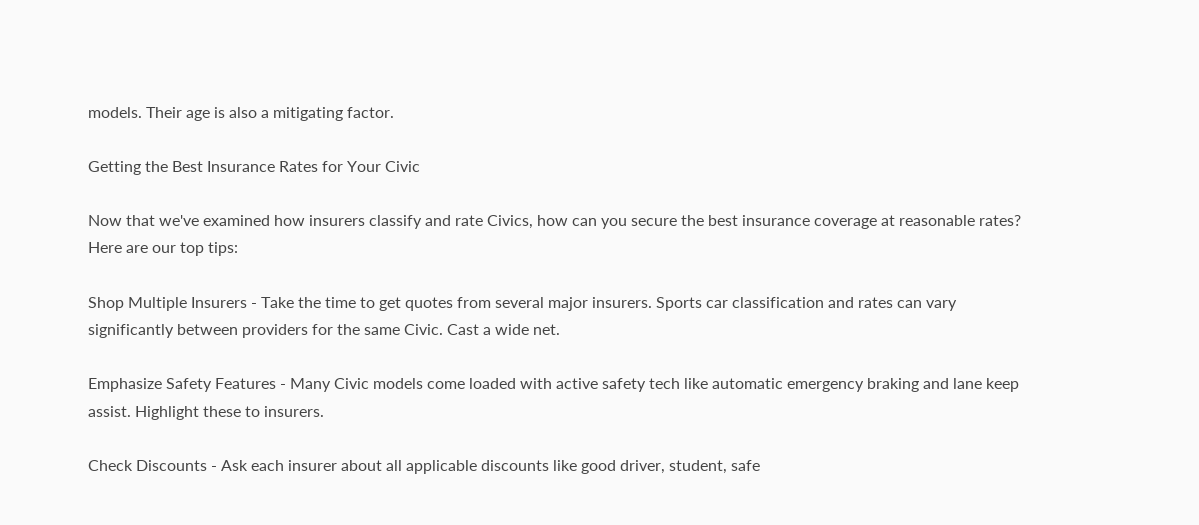models. Their age is also a mitigating factor.

Getting the Best Insurance Rates for Your Civic

Now that we've examined how insurers classify and rate Civics, how can you secure the best insurance coverage at reasonable rates? Here are our top tips:

Shop Multiple Insurers - Take the time to get quotes from several major insurers. Sports car classification and rates can vary significantly between providers for the same Civic. Cast a wide net.

Emphasize Safety Features - Many Civic models come loaded with active safety tech like automatic emergency braking and lane keep assist. Highlight these to insurers.

Check Discounts - Ask each insurer about all applicable discounts like good driver, student, safe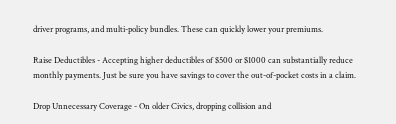driver programs, and multi-policy bundles. These can quickly lower your premiums.

Raise Deductibles - Accepting higher deductibles of $500 or $1000 can substantially reduce monthly payments. Just be sure you have savings to cover the out-of-pocket costs in a claim.

Drop Unnecessary Coverage - On older Civics, dropping collision and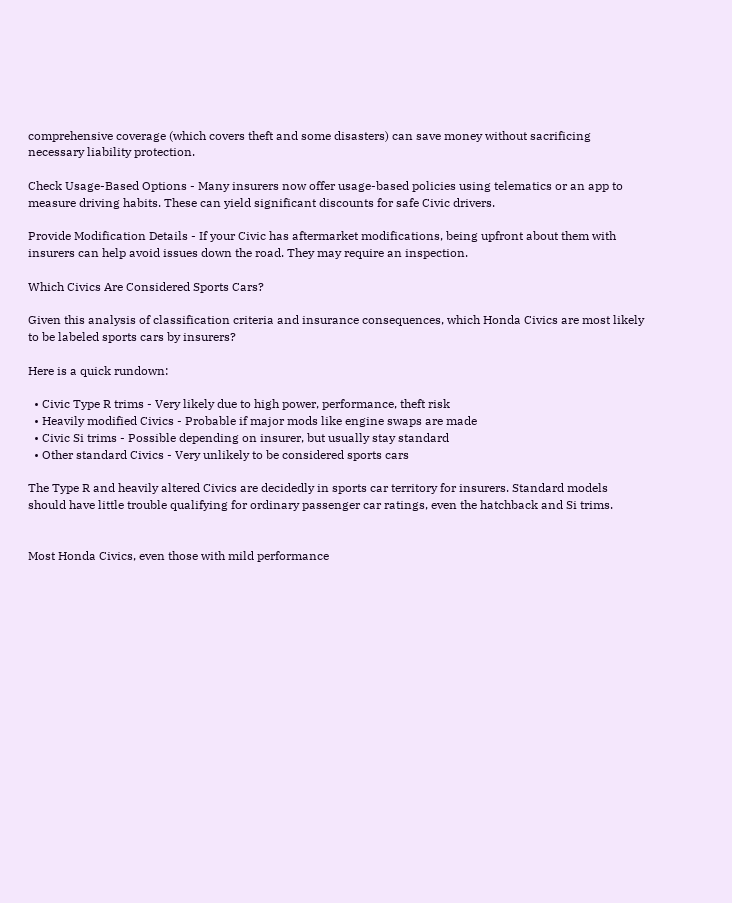comprehensive coverage (which covers theft and some disasters) can save money without sacrificing necessary liability protection.

Check Usage-Based Options - Many insurers now offer usage-based policies using telematics or an app to measure driving habits. These can yield significant discounts for safe Civic drivers.

Provide Modification Details - If your Civic has aftermarket modifications, being upfront about them with insurers can help avoid issues down the road. They may require an inspection.

Which Civics Are Considered Sports Cars?

Given this analysis of classification criteria and insurance consequences, which Honda Civics are most likely to be labeled sports cars by insurers?

Here is a quick rundown:

  • Civic Type R trims - Very likely due to high power, performance, theft risk
  • Heavily modified Civics - Probable if major mods like engine swaps are made
  • Civic Si trims - Possible depending on insurer, but usually stay standard
  • Other standard Civics - Very unlikely to be considered sports cars

The Type R and heavily altered Civics are decidedly in sports car territory for insurers. Standard models should have little trouble qualifying for ordinary passenger car ratings, even the hatchback and Si trims.


Most Honda Civics, even those with mild performance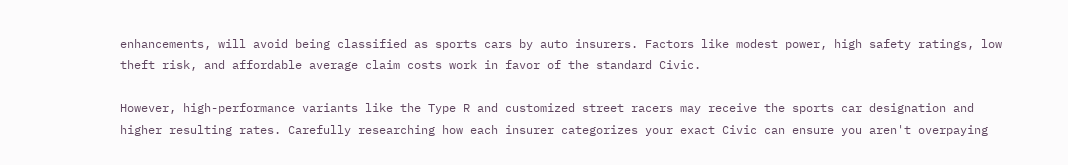enhancements, will avoid being classified as sports cars by auto insurers. Factors like modest power, high safety ratings, low theft risk, and affordable average claim costs work in favor of the standard Civic.

However, high-performance variants like the Type R and customized street racers may receive the sports car designation and higher resulting rates. Carefully researching how each insurer categorizes your exact Civic can ensure you aren't overpaying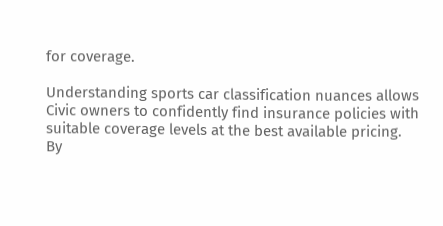for coverage.

Understanding sports car classification nuances allows Civic owners to confidently find insurance policies with suitable coverage levels at the best available pricing. By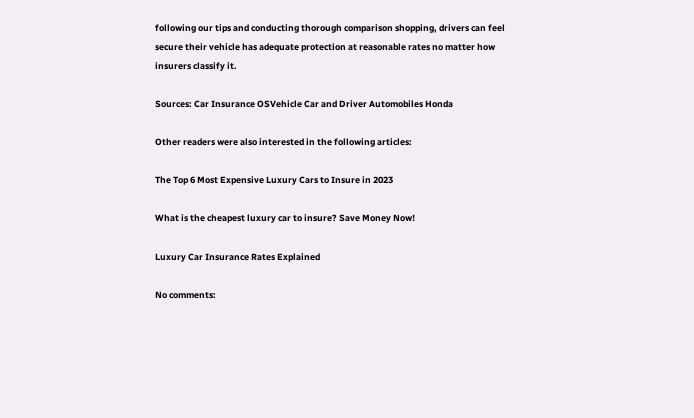following our tips and conducting thorough comparison shopping, drivers can feel secure their vehicle has adequate protection at reasonable rates no matter how insurers classify it.

Sources: Car Insurance OSVehicle Car and Driver Automobiles Honda

Other readers were also interested in the following articles:

The Top 6 Most Expensive Luxury Cars to Insure in 2023

What is the cheapest luxury car to insure? Save Money Now!

Luxury Car Insurance Rates Explained

No comments: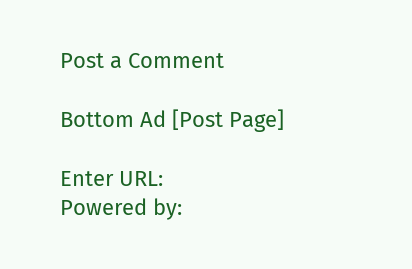Post a Comment

Bottom Ad [Post Page]

Enter URL:
Powered by: